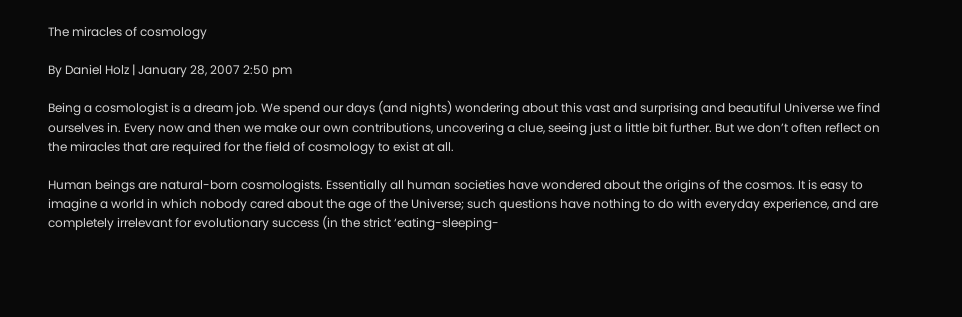The miracles of cosmology

By Daniel Holz | January 28, 2007 2:50 pm

Being a cosmologist is a dream job. We spend our days (and nights) wondering about this vast and surprising and beautiful Universe we find ourselves in. Every now and then we make our own contributions, uncovering a clue, seeing just a little bit further. But we don’t often reflect on the miracles that are required for the field of cosmology to exist at all.

Human beings are natural-born cosmologists. Essentially all human societies have wondered about the origins of the cosmos. It is easy to imagine a world in which nobody cared about the age of the Universe; such questions have nothing to do with everyday experience, and are completely irrelevant for evolutionary success (in the strict ‘eating-sleeping-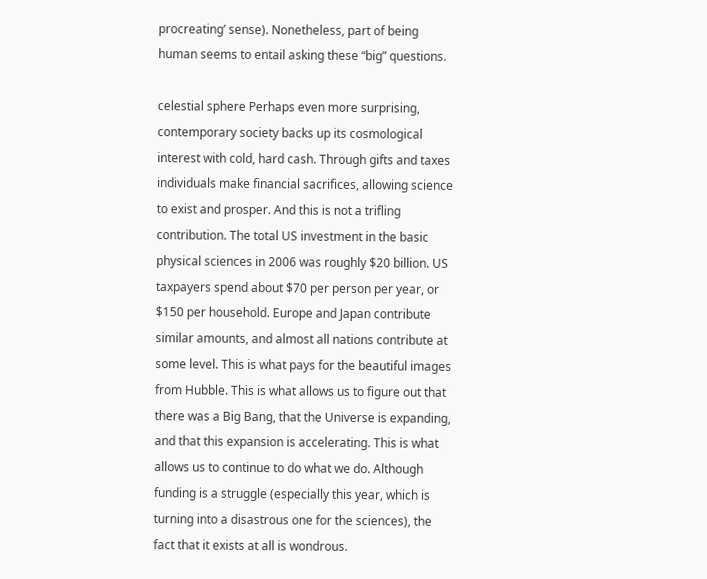procreating’ sense). Nonetheless, part of being human seems to entail asking these “big” questions.

celestial sphere Perhaps even more surprising, contemporary society backs up its cosmological interest with cold, hard cash. Through gifts and taxes individuals make financial sacrifices, allowing science to exist and prosper. And this is not a trifling contribution. The total US investment in the basic physical sciences in 2006 was roughly $20 billion. US taxpayers spend about $70 per person per year, or $150 per household. Europe and Japan contribute similar amounts, and almost all nations contribute at some level. This is what pays for the beautiful images from Hubble. This is what allows us to figure out that there was a Big Bang, that the Universe is expanding, and that this expansion is accelerating. This is what allows us to continue to do what we do. Although funding is a struggle (especially this year, which is turning into a disastrous one for the sciences), the fact that it exists at all is wondrous.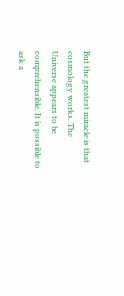But the greatest miracle is that cosmology works. The Universe appears to be comprehensible. It is possible to ask a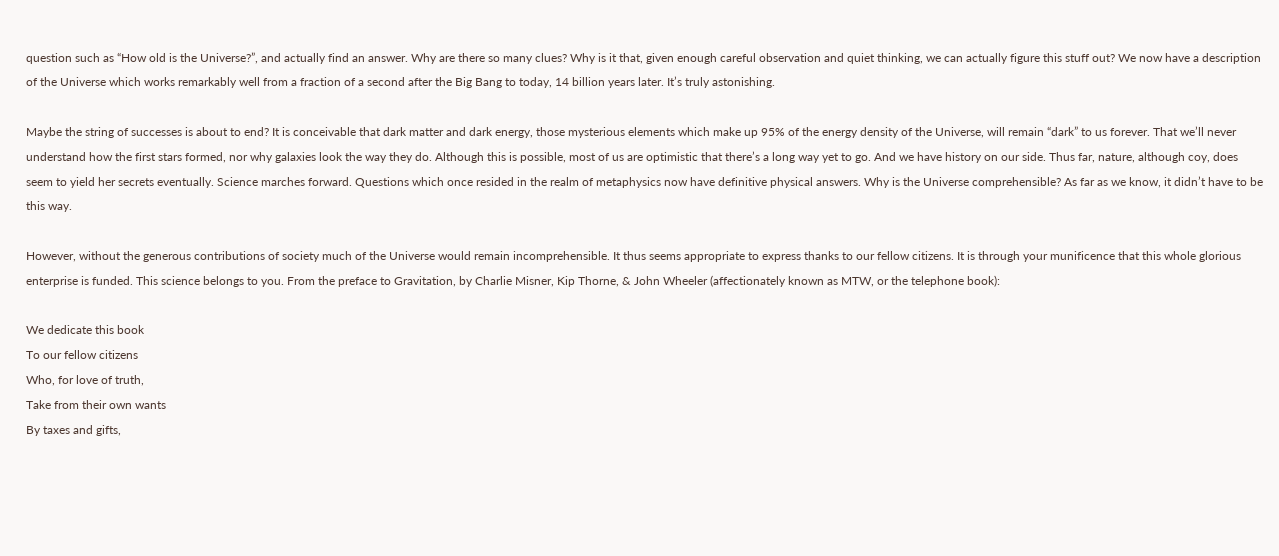question such as “How old is the Universe?”, and actually find an answer. Why are there so many clues? Why is it that, given enough careful observation and quiet thinking, we can actually figure this stuff out? We now have a description of the Universe which works remarkably well from a fraction of a second after the Big Bang to today, 14 billion years later. It’s truly astonishing.

Maybe the string of successes is about to end? It is conceivable that dark matter and dark energy, those mysterious elements which make up 95% of the energy density of the Universe, will remain “dark” to us forever. That we’ll never understand how the first stars formed, nor why galaxies look the way they do. Although this is possible, most of us are optimistic that there’s a long way yet to go. And we have history on our side. Thus far, nature, although coy, does seem to yield her secrets eventually. Science marches forward. Questions which once resided in the realm of metaphysics now have definitive physical answers. Why is the Universe comprehensible? As far as we know, it didn’t have to be this way.

However, without the generous contributions of society much of the Universe would remain incomprehensible. It thus seems appropriate to express thanks to our fellow citizens. It is through your munificence that this whole glorious enterprise is funded. This science belongs to you. From the preface to Gravitation, by Charlie Misner, Kip Thorne, & John Wheeler (affectionately known as MTW, or the telephone book):

We dedicate this book
To our fellow citizens
Who, for love of truth,
Take from their own wants
By taxes and gifts,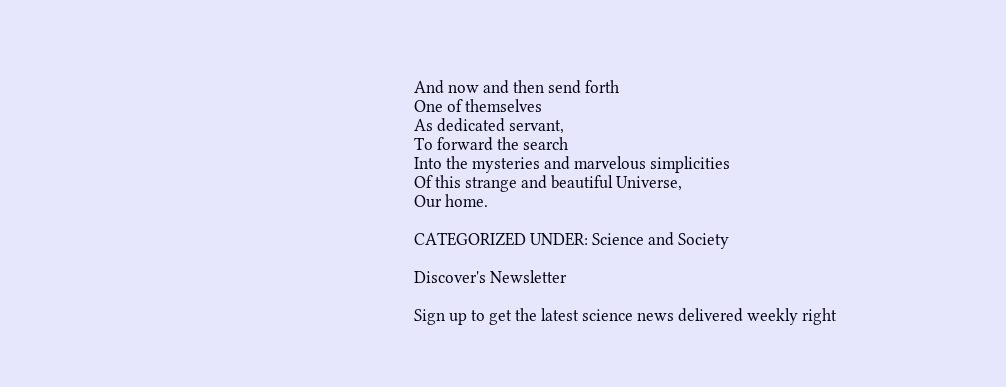And now and then send forth
One of themselves
As dedicated servant,
To forward the search
Into the mysteries and marvelous simplicities
Of this strange and beautiful Universe,
Our home.

CATEGORIZED UNDER: Science and Society

Discover's Newsletter

Sign up to get the latest science news delivered weekly right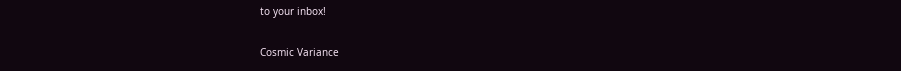to your inbox!

Cosmic Variance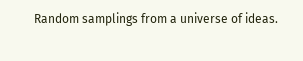Random samplings from a universe of ideas.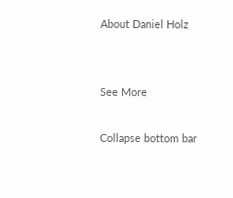About Daniel Holz


See More

Collapse bottom bar